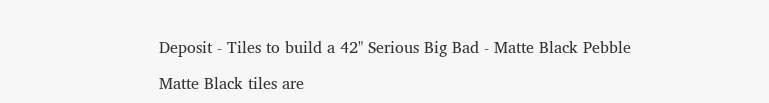Deposit - Tiles to build a 42" Serious Big Bad - Matte Black Pebble

Matte Black tiles are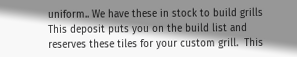uniform.. We have these in stock to build grills
This deposit puts you on the build list and reserves these tiles for your custom grill.  This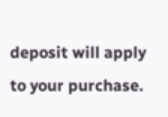deposit will apply to your purchase.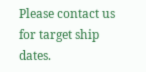Please contact us for target ship dates.